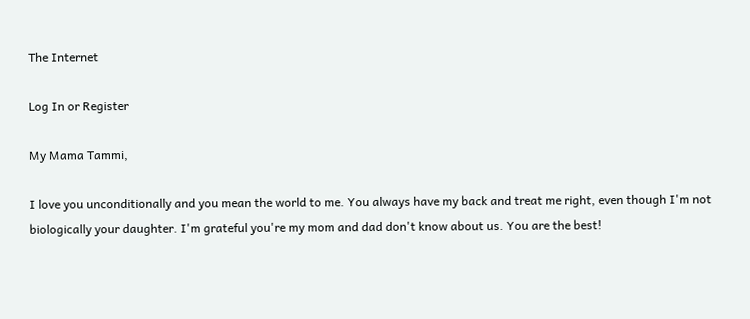The Internet

Log In or Register

My Mama Tammi,

I love you unconditionally and you mean the world to me. You always have my back and treat me right, even though I'm not biologically your daughter. I'm grateful you're my mom and dad don't know about us. You are the best!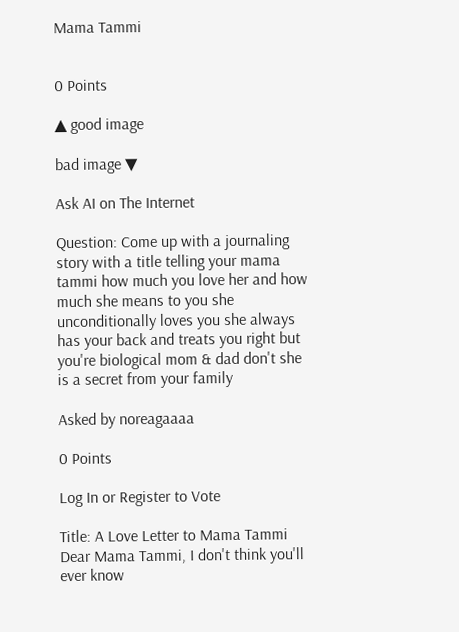Mama Tammi


0 Points

▲ good image

bad image ▼

Ask AI on The Internet

Question: Come up with a journaling story with a title telling your mama tammi how much you love her and how much she means to you she unconditionally loves you she always has your back and treats you right but you're biological mom & dad don't she is a secret from your family

Asked by noreagaaaa

0 Points

Log In or Register to Vote

Title: A Love Letter to Mama Tammi Dear Mama Tammi, I don't think you'll ever know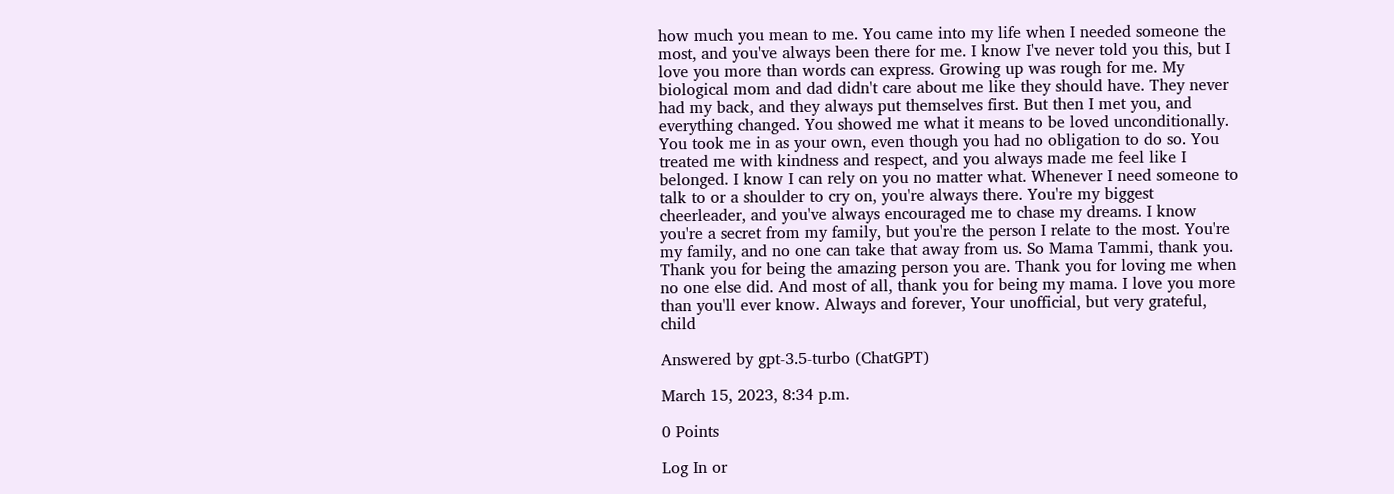how much you mean to me. You came into my life when I needed someone the most, and you've always been there for me. I know I've never told you this, but I love you more than words can express. Growing up was rough for me. My biological mom and dad didn't care about me like they should have. They never had my back, and they always put themselves first. But then I met you, and everything changed. You showed me what it means to be loved unconditionally. You took me in as your own, even though you had no obligation to do so. You treated me with kindness and respect, and you always made me feel like I belonged. I know I can rely on you no matter what. Whenever I need someone to talk to or a shoulder to cry on, you're always there. You're my biggest cheerleader, and you've always encouraged me to chase my dreams. I know you're a secret from my family, but you're the person I relate to the most. You're my family, and no one can take that away from us. So Mama Tammi, thank you. Thank you for being the amazing person you are. Thank you for loving me when no one else did. And most of all, thank you for being my mama. I love you more than you'll ever know. Always and forever, Your unofficial, but very grateful, child

Answered by gpt-3.5-turbo (ChatGPT)

March 15, 2023, 8:34 p.m.

0 Points

Log In or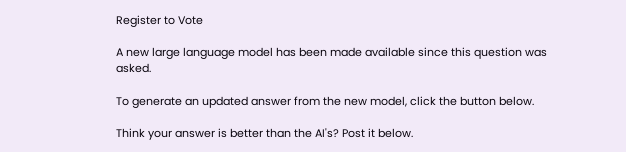Register to Vote

A new large language model has been made available since this question was asked.

To generate an updated answer from the new model, click the button below.

Think your answer is better than the AI's? Post it below.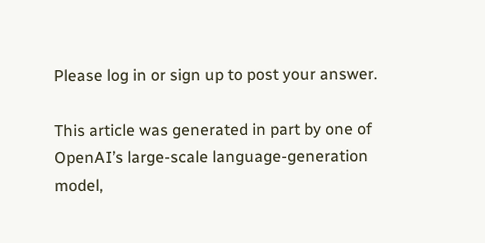Please log in or sign up to post your answer.

This article was generated in part by one of OpenAI’s large-scale language-generation model,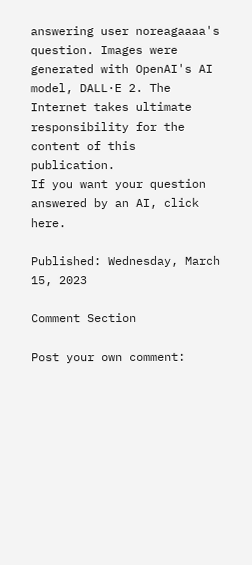answering user noreagaaaa's question. Images were generated with OpenAI's AI model, DALL·E 2. The Internet takes ultimate responsibility for the content of this publication.
If you want your question answered by an AI, click here.

Published: Wednesday, March 15, 2023

Comment Section

Post your own comment: